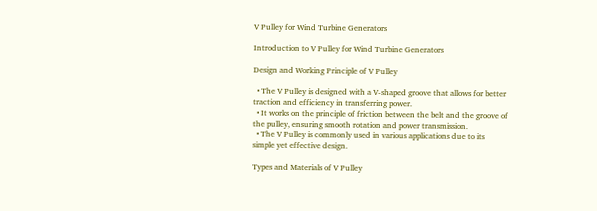V Pulley for Wind Turbine Generators

Introduction to V Pulley for Wind Turbine Generators

Design and Working Principle of V Pulley

  • The V Pulley is designed with a V-shaped groove that allows for better traction and efficiency in transferring power.
  • It works on the principle of friction between the belt and the groove of the pulley, ensuring smooth rotation and power transmission.
  • The V Pulley is commonly used in various applications due to its simple yet effective design.

Types and Materials of V Pulley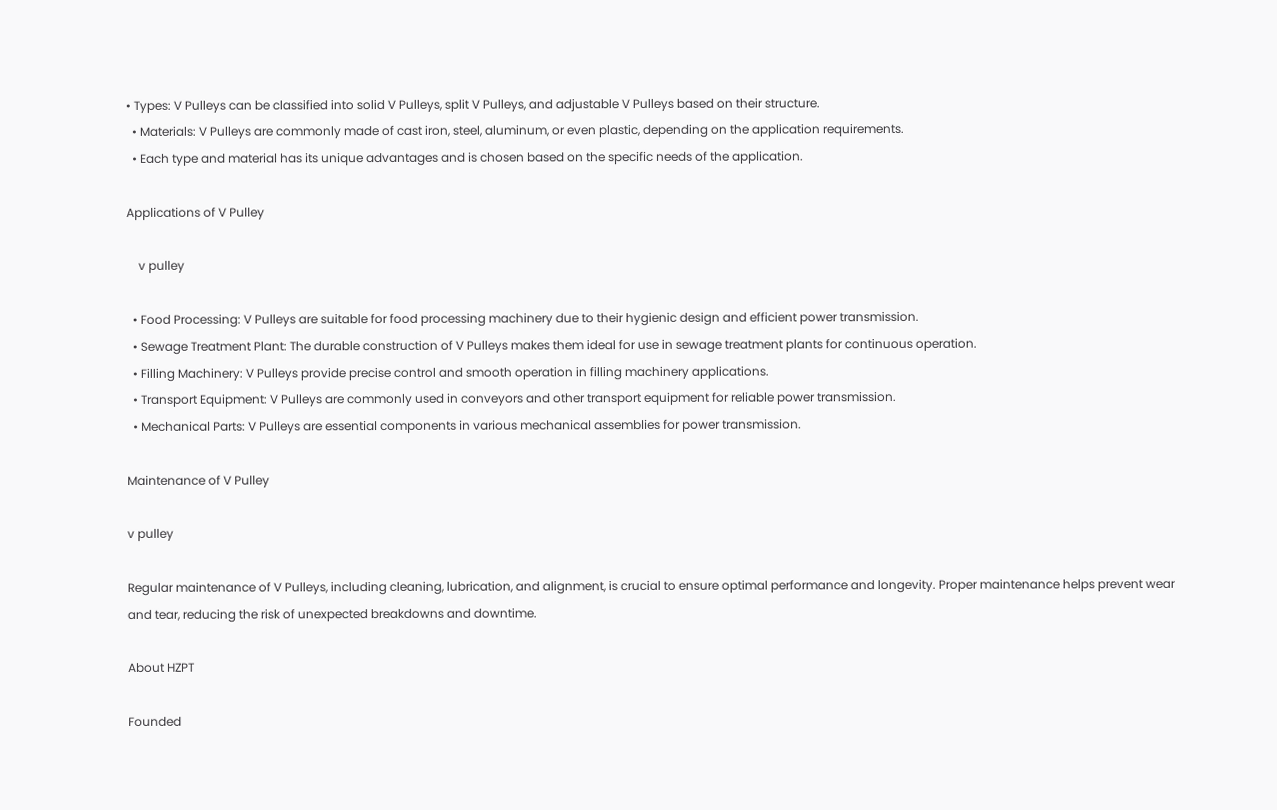• Types: V Pulleys can be classified into solid V Pulleys, split V Pulleys, and adjustable V Pulleys based on their structure.
  • Materials: V Pulleys are commonly made of cast iron, steel, aluminum, or even plastic, depending on the application requirements.
  • Each type and material has its unique advantages and is chosen based on the specific needs of the application.

Applications of V Pulley

    v pulley

  • Food Processing: V Pulleys are suitable for food processing machinery due to their hygienic design and efficient power transmission.
  • Sewage Treatment Plant: The durable construction of V Pulleys makes them ideal for use in sewage treatment plants for continuous operation.
  • Filling Machinery: V Pulleys provide precise control and smooth operation in filling machinery applications.
  • Transport Equipment: V Pulleys are commonly used in conveyors and other transport equipment for reliable power transmission.
  • Mechanical Parts: V Pulleys are essential components in various mechanical assemblies for power transmission.

Maintenance of V Pulley

v pulley

Regular maintenance of V Pulleys, including cleaning, lubrication, and alignment, is crucial to ensure optimal performance and longevity. Proper maintenance helps prevent wear and tear, reducing the risk of unexpected breakdowns and downtime.

About HZPT

Founded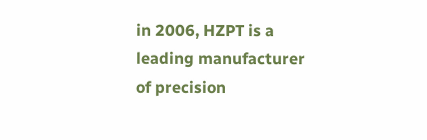in 2006, HZPT is a leading manufacturer of precision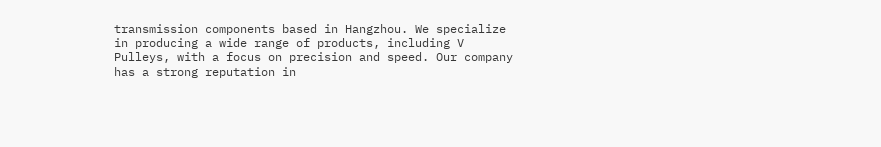transmission components based in Hangzhou. We specialize in producing a wide range of products, including V Pulleys, with a focus on precision and speed. Our company has a strong reputation in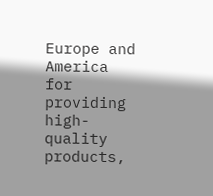Europe and America for providing high-quality products,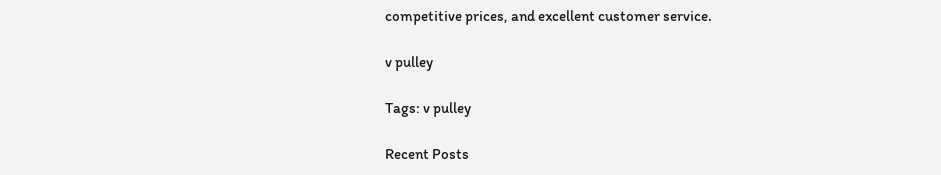competitive prices, and excellent customer service.

v pulley

Tags: v pulley

Recent Posts